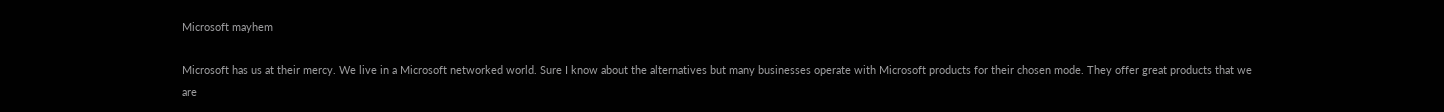Microsoft mayhem

Microsoft has us at their mercy. We live in a Microsoft networked world. Sure I know about the alternatives but many businesses operate with Microsoft products for their chosen mode. They offer great products that we are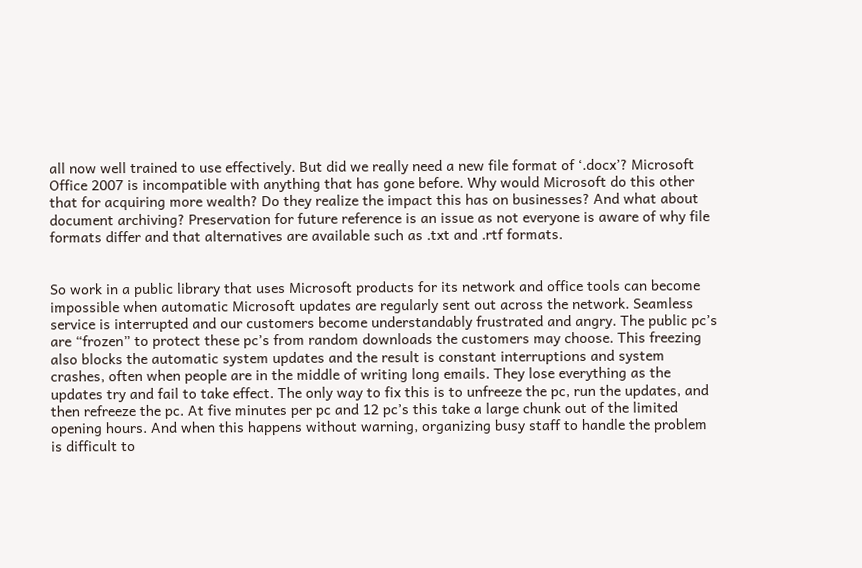all now well trained to use effectively. But did we really need a new file format of ‘.docx’? Microsoft Office 2007 is incompatible with anything that has gone before. Why would Microsoft do this other that for acquiring more wealth? Do they realize the impact this has on businesses? And what about document archiving? Preservation for future reference is an issue as not everyone is aware of why file formats differ and that alternatives are available such as .txt and .rtf formats.


So work in a public library that uses Microsoft products for its network and office tools can become impossible when automatic Microsoft updates are regularly sent out across the network. Seamless service is interrupted and our customers become understandably frustrated and angry. The public pc’s are “frozen” to protect these pc’s from random downloads the customers may choose. This freezing also blocks the automatic system updates and the result is constant interruptions and system crashes, often when people are in the middle of writing long emails. They lose everything as the updates try and fail to take effect. The only way to fix this is to unfreeze the pc, run the updates, and then refreeze the pc. At five minutes per pc and 12 pc’s this take a large chunk out of the limited opening hours. And when this happens without warning, organizing busy staff to handle the problem is difficult to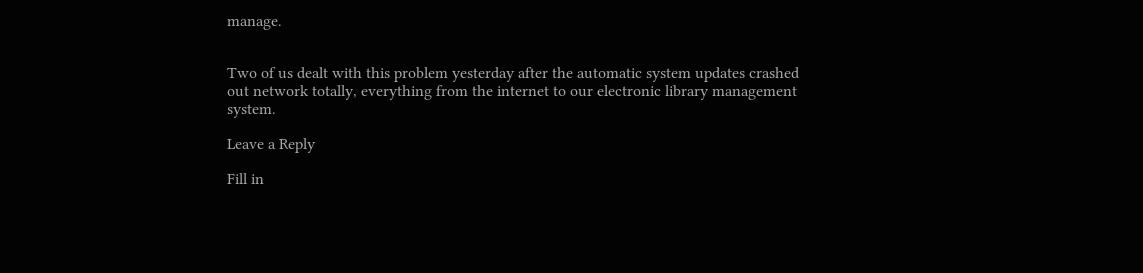manage.


Two of us dealt with this problem yesterday after the automatic system updates crashed out network totally, everything from the internet to our electronic library management system.

Leave a Reply

Fill in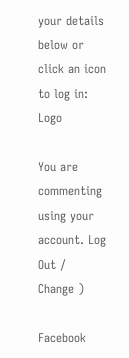your details below or click an icon to log in: Logo

You are commenting using your account. Log Out /  Change )

Facebook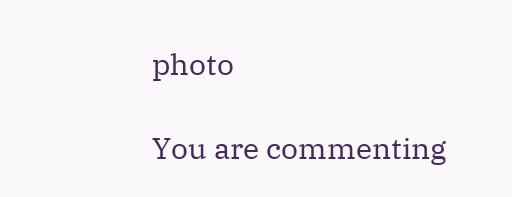photo

You are commenting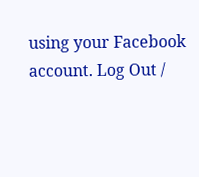using your Facebook account. Log Out /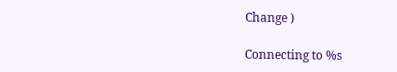Change )

Connecting to %s